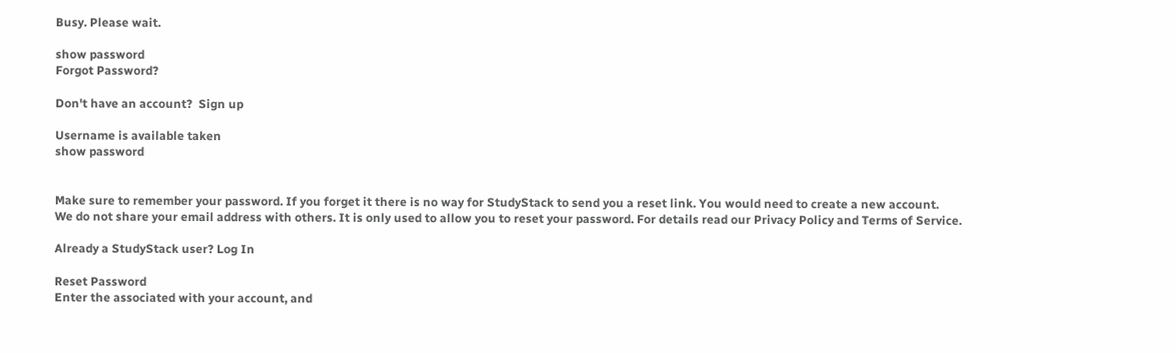Busy. Please wait.

show password
Forgot Password?

Don't have an account?  Sign up

Username is available taken
show password


Make sure to remember your password. If you forget it there is no way for StudyStack to send you a reset link. You would need to create a new account.
We do not share your email address with others. It is only used to allow you to reset your password. For details read our Privacy Policy and Terms of Service.

Already a StudyStack user? Log In

Reset Password
Enter the associated with your account, and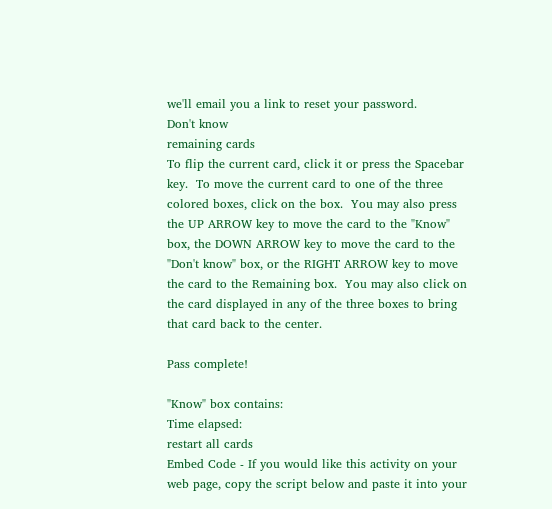we'll email you a link to reset your password.
Don't know
remaining cards
To flip the current card, click it or press the Spacebar key.  To move the current card to one of the three colored boxes, click on the box.  You may also press the UP ARROW key to move the card to the "Know" box, the DOWN ARROW key to move the card to the "Don't know" box, or the RIGHT ARROW key to move the card to the Remaining box.  You may also click on the card displayed in any of the three boxes to bring that card back to the center.

Pass complete!

"Know" box contains:
Time elapsed:
restart all cards
Embed Code - If you would like this activity on your web page, copy the script below and paste it into your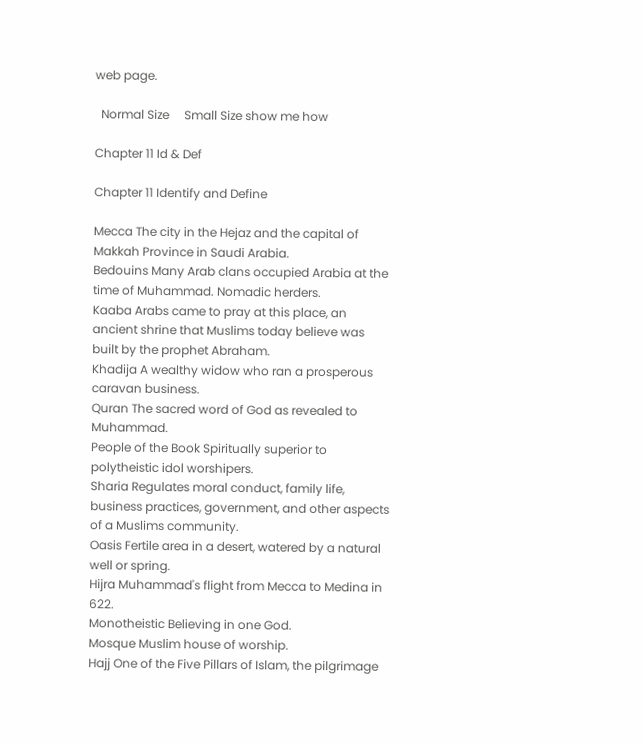web page.

  Normal Size     Small Size show me how

Chapter 11 Id & Def

Chapter 11 Identify and Define

Mecca The city in the Hejaz and the capital of Makkah Province in Saudi Arabia.
Bedouins Many Arab clans occupied Arabia at the time of Muhammad. Nomadic herders.
Kaaba Arabs came to pray at this place, an ancient shrine that Muslims today believe was built by the prophet Abraham.
Khadija A wealthy widow who ran a prosperous caravan business.
Quran The sacred word of God as revealed to Muhammad.
People of the Book Spiritually superior to polytheistic idol worshipers.
Sharia Regulates moral conduct, family life, business practices, government, and other aspects of a Muslims community.
Oasis Fertile area in a desert, watered by a natural well or spring.
Hijra Muhammad's flight from Mecca to Medina in 622.
Monotheistic Believing in one God.
Mosque Muslim house of worship.
Hajj One of the Five Pillars of Islam, the pilgrimage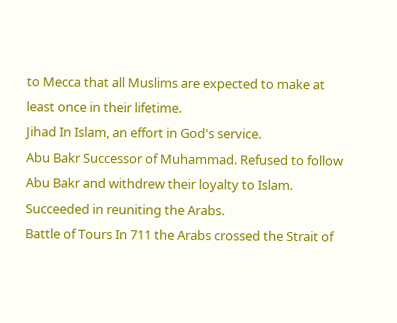to Mecca that all Muslims are expected to make at least once in their lifetime.
Jihad In Islam, an effort in God's service.
Abu Bakr Successor of Muhammad. Refused to follow Abu Bakr and withdrew their loyalty to Islam. Succeeded in reuniting the Arabs.
Battle of Tours In 711 the Arabs crossed the Strait of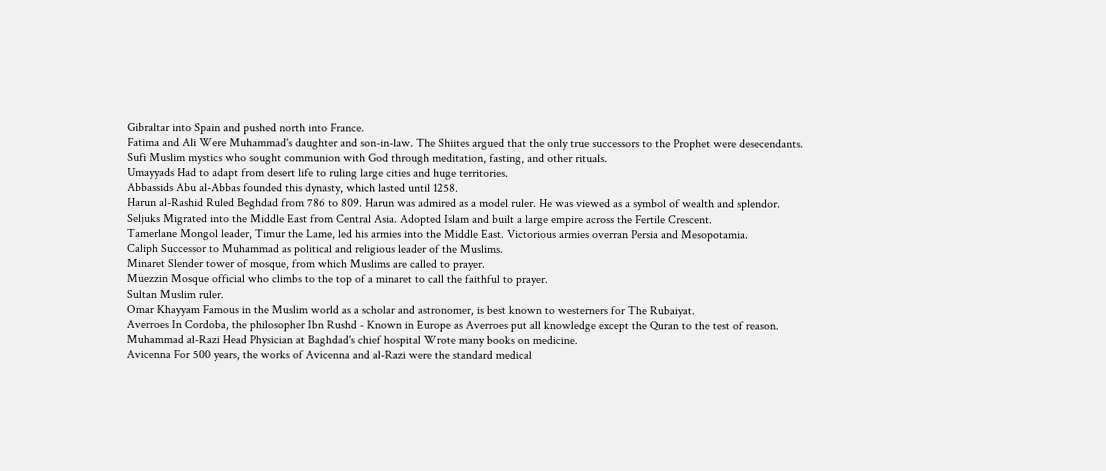Gibraltar into Spain and pushed north into France.
Fatima and Ali Were Muhammad's daughter and son-in-law. The Shiites argued that the only true successors to the Prophet were desecendants.
Sufi Muslim mystics who sought communion with God through meditation, fasting, and other rituals.
Umayyads Had to adapt from desert life to ruling large cities and huge territories.
Abbassids Abu al-Abbas founded this dynasty, which lasted until 1258.
Harun al-Rashid Ruled Beghdad from 786 to 809. Harun was admired as a model ruler. He was viewed as a symbol of wealth and splendor.
Seljuks Migrated into the Middle East from Central Asia. Adopted Islam and built a large empire across the Fertile Crescent.
Tamerlane Mongol leader, Timur the Lame, led his armies into the Middle East. Victorious armies overran Persia and Mesopotamia.
Caliph Successor to Muhammad as political and religious leader of the Muslims.
Minaret Slender tower of mosque, from which Muslims are called to prayer.
Muezzin Mosque official who climbs to the top of a minaret to call the faithful to prayer.
Sultan Muslim ruler.
Omar Khayyam Famous in the Muslim world as a scholar and astronomer, is best known to westerners for The Rubaiyat.
Averroes In Cordoba, the philosopher Ibn Rushd - Known in Europe as Averroes put all knowledge except the Quran to the test of reason.
Muhammad al-Razi Head Physician at Baghdad's chief hospital Wrote many books on medicine.
Avicenna For 500 years, the works of Avicenna and al-Razi were the standard medical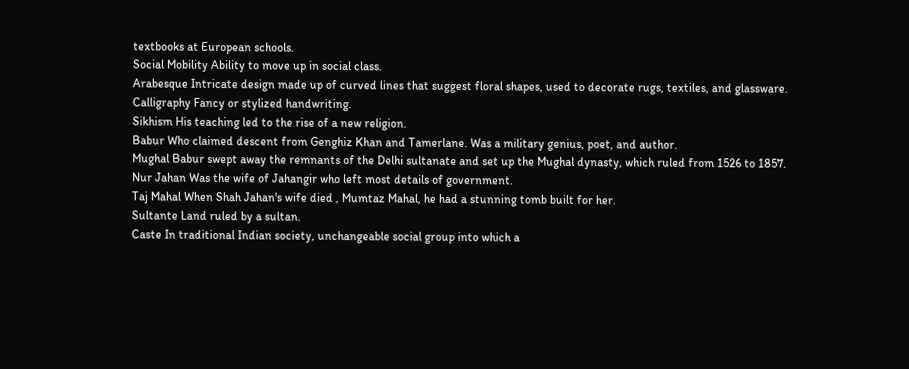textbooks at European schools.
Social Mobility Ability to move up in social class.
Arabesque Intricate design made up of curved lines that suggest floral shapes, used to decorate rugs, textiles, and glassware.
Calligraphy Fancy or stylized handwriting.
Sikhism His teaching led to the rise of a new religion.
Babur Who claimed descent from Genghiz Khan and Tamerlane. Was a military genius, poet, and author.
Mughal Babur swept away the remnants of the Delhi sultanate and set up the Mughal dynasty, which ruled from 1526 to 1857.
Nur Jahan Was the wife of Jahangir who left most details of government.
Taj Mahal When Shah Jahan's wife died , Mumtaz Mahal, he had a stunning tomb built for her.
Sultante Land ruled by a sultan.
Caste In traditional Indian society, unchangeable social group into which a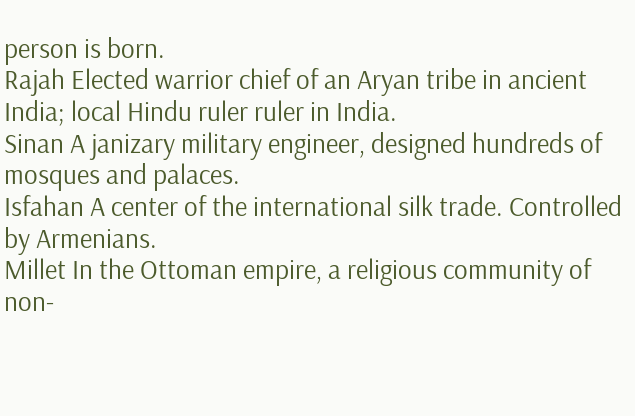person is born.
Rajah Elected warrior chief of an Aryan tribe in ancient India; local Hindu ruler ruler in India.
Sinan A janizary military engineer, designed hundreds of mosques and palaces.
Isfahan A center of the international silk trade. Controlled by Armenians.
Millet In the Ottoman empire, a religious community of non-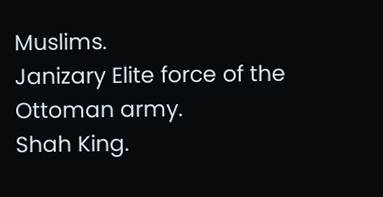Muslims.
Janizary Elite force of the Ottoman army.
Shah King.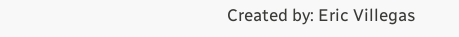Created by: Eric Villegas